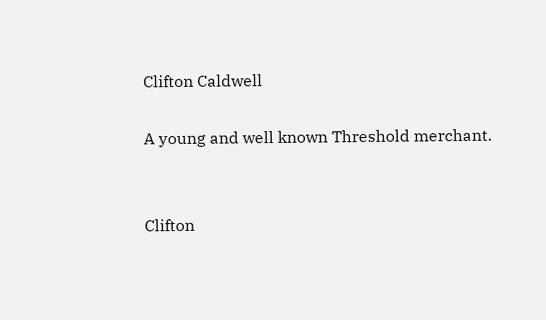Clifton Caldwell

A young and well known Threshold merchant.


Clifton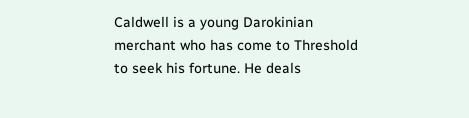Caldwell is a young Darokinian merchant who has come to Threshold to seek his fortune. He deals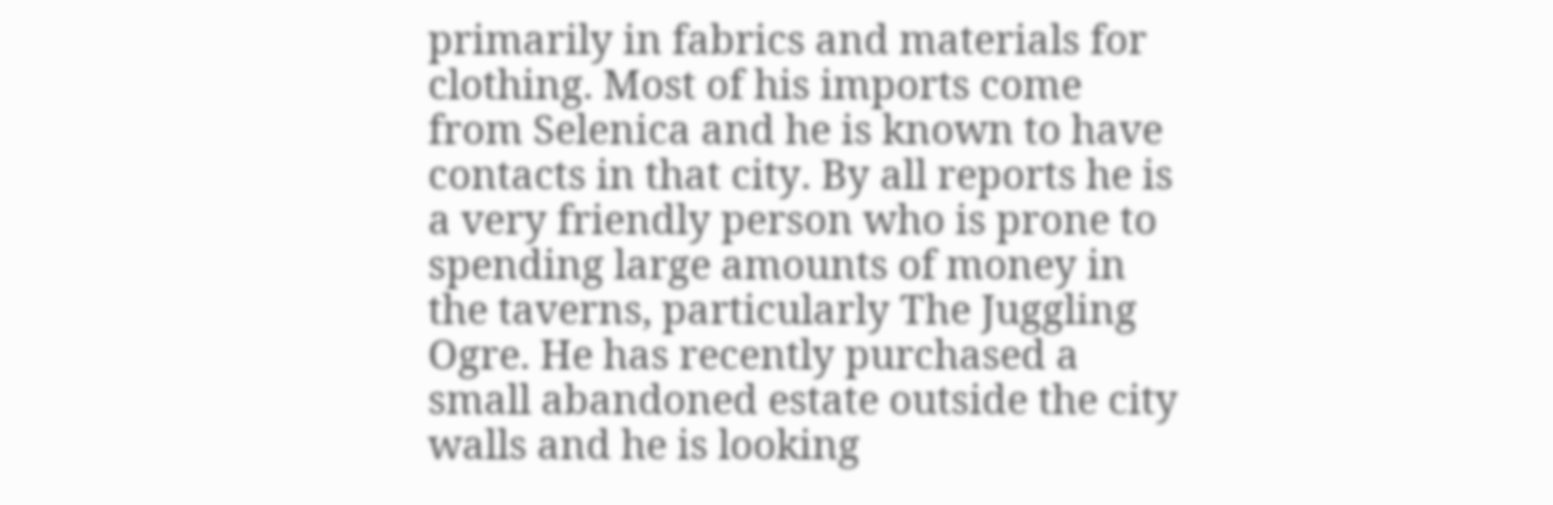primarily in fabrics and materials for clothing. Most of his imports come from Selenica and he is known to have contacts in that city. By all reports he is a very friendly person who is prone to spending large amounts of money in the taverns, particularly The Juggling Ogre. He has recently purchased a small abandoned estate outside the city walls and he is looking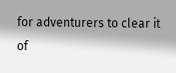for adventurers to clear it of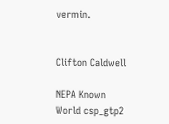vermin.


Clifton Caldwell

NEPA Known World csp_gtp2